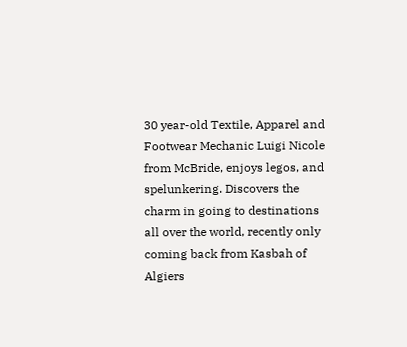30 year-old Textile, Apparel and Footwear Mechanic Luigi Nicole from McBride, enjoys legos, and spelunkering. Discovers the charm in going to destinations all over the world, recently only coming back from Kasbah of Algiers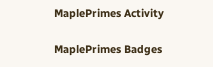MaplePrimes Activity

MaplePrimes Badges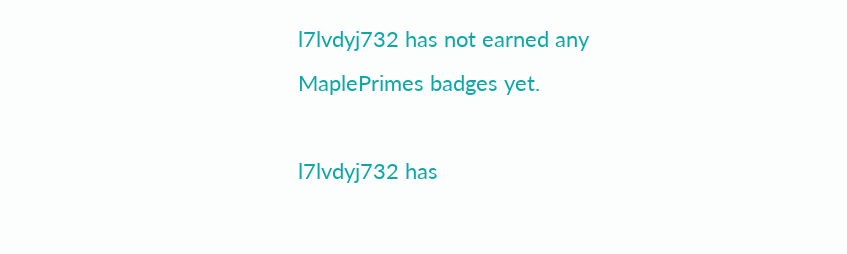l7lvdyj732 has not earned any MaplePrimes badges yet.

l7lvdyj732 has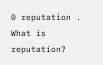0 reputation . What is reputation?